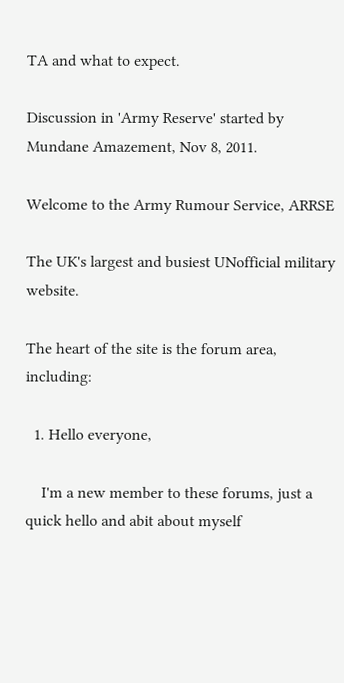TA and what to expect.

Discussion in 'Army Reserve' started by Mundane Amazement, Nov 8, 2011.

Welcome to the Army Rumour Service, ARRSE

The UK's largest and busiest UNofficial military website.

The heart of the site is the forum area, including:

  1. Hello everyone,

    I'm a new member to these forums, just a quick hello and abit about myself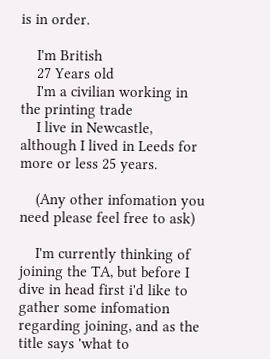is in order.

    I'm British
    27 Years old
    I'm a civilian working in the printing trade
    I live in Newcastle, although I lived in Leeds for more or less 25 years.

    (Any other infomation you need please feel free to ask)

    I'm currently thinking of joining the TA, but before I dive in head first i'd like to gather some infomation regarding joining, and as the title says 'what to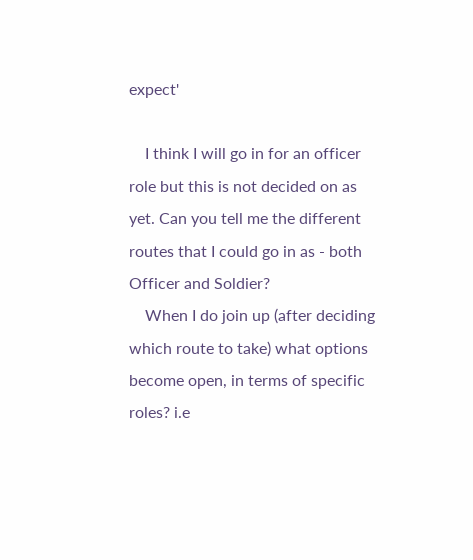expect'

    I think I will go in for an officer role but this is not decided on as yet. Can you tell me the different routes that I could go in as - both Officer and Soldier?
    When I do join up (after deciding which route to take) what options become open, in terms of specific roles? i.e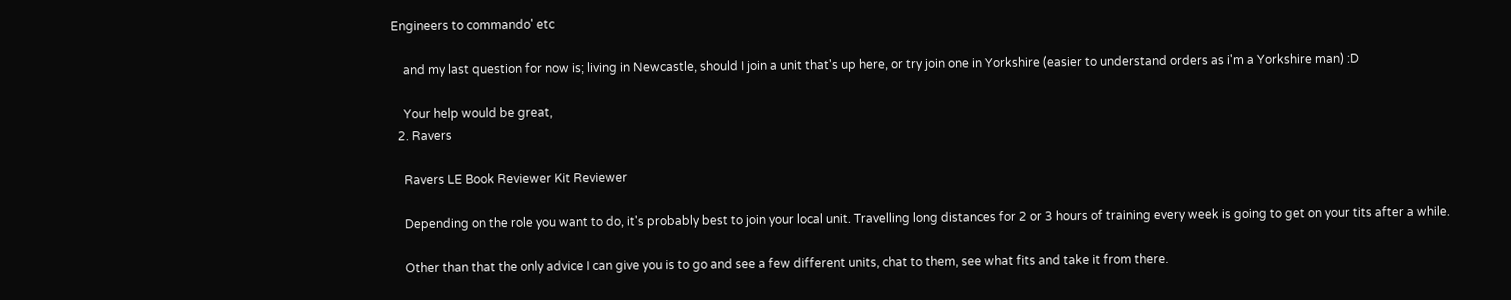Engineers to commando' etc

    and my last question for now is; living in Newcastle, should I join a unit that's up here, or try join one in Yorkshire (easier to understand orders as i'm a Yorkshire man) :D

    Your help would be great,
  2. Ravers

    Ravers LE Book Reviewer Kit Reviewer

    Depending on the role you want to do, it's probably best to join your local unit. Travelling long distances for 2 or 3 hours of training every week is going to get on your tits after a while.

    Other than that the only advice I can give you is to go and see a few different units, chat to them, see what fits and take it from there.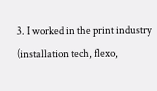3. I worked in the print industry (installation tech, flexo,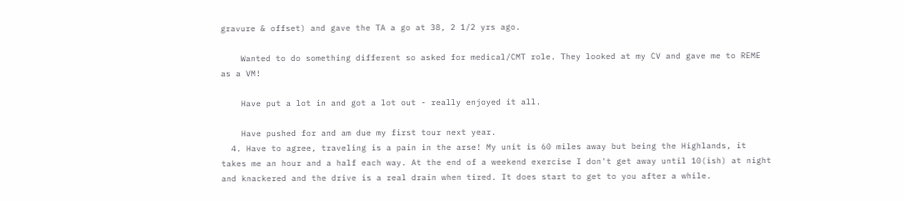gravure & offset) and gave the TA a go at 38, 2 1/2 yrs ago.

    Wanted to do something different so asked for medical/CMT role. They looked at my CV and gave me to REME as a VM!

    Have put a lot in and got a lot out - really enjoyed it all.

    Have pushed for and am due my first tour next year.
  4. Have to agree, traveling is a pain in the arse! My unit is 60 miles away but being the Highlands, it takes me an hour and a half each way. At the end of a weekend exercise I don't get away until 10(ish) at night and knackered and the drive is a real drain when tired. It does start to get to you after a while.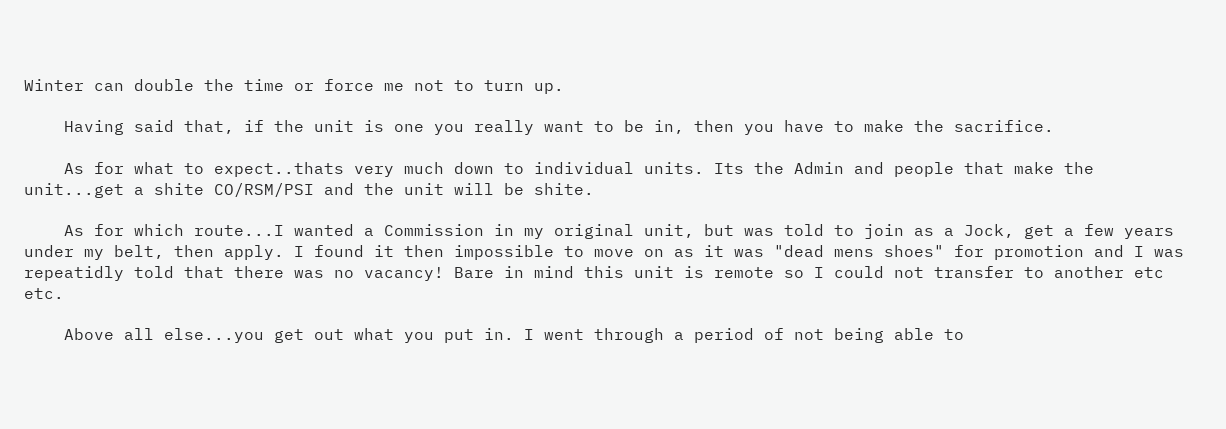Winter can double the time or force me not to turn up.

    Having said that, if the unit is one you really want to be in, then you have to make the sacrifice.

    As for what to expect..thats very much down to individual units. Its the Admin and people that make the unit...get a shite CO/RSM/PSI and the unit will be shite.

    As for which route...I wanted a Commission in my original unit, but was told to join as a Jock, get a few years under my belt, then apply. I found it then impossible to move on as it was "dead mens shoes" for promotion and I was repeatidly told that there was no vacancy! Bare in mind this unit is remote so I could not transfer to another etc etc.

    Above all else...you get out what you put in. I went through a period of not being able to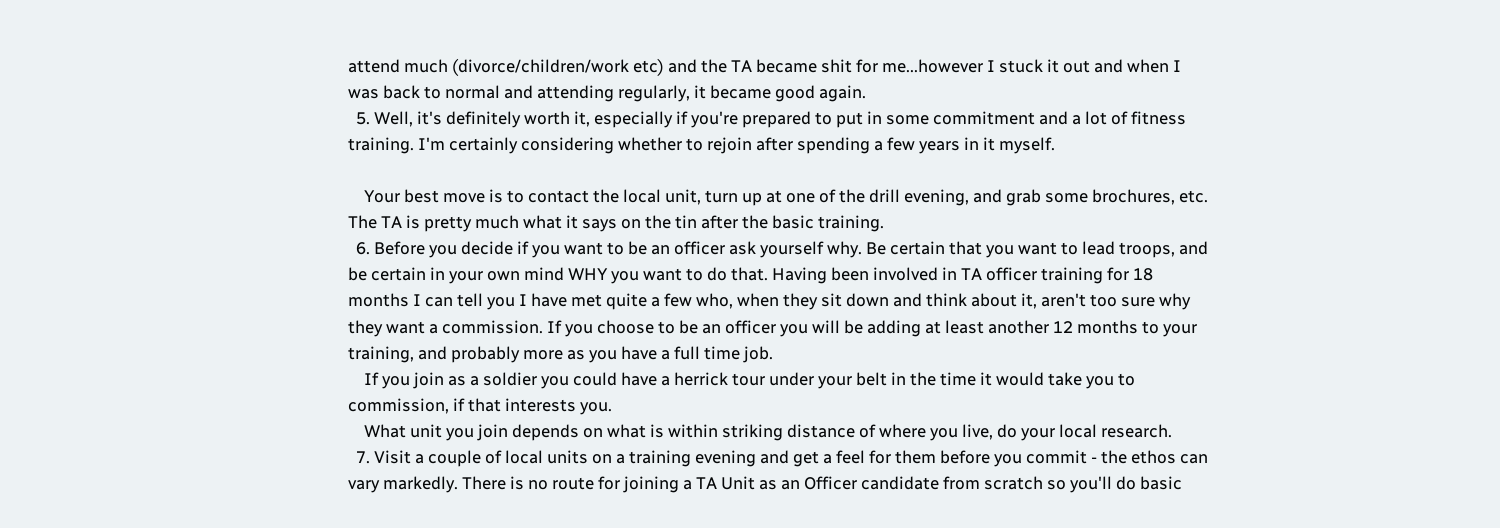attend much (divorce/children/work etc) and the TA became shit for me...however I stuck it out and when I was back to normal and attending regularly, it became good again.
  5. Well, it's definitely worth it, especially if you're prepared to put in some commitment and a lot of fitness training. I'm certainly considering whether to rejoin after spending a few years in it myself.

    Your best move is to contact the local unit, turn up at one of the drill evening, and grab some brochures, etc. The TA is pretty much what it says on the tin after the basic training.
  6. Before you decide if you want to be an officer ask yourself why. Be certain that you want to lead troops, and be certain in your own mind WHY you want to do that. Having been involved in TA officer training for 18 months I can tell you I have met quite a few who, when they sit down and think about it, aren't too sure why they want a commission. If you choose to be an officer you will be adding at least another 12 months to your training, and probably more as you have a full time job.
    If you join as a soldier you could have a herrick tour under your belt in the time it would take you to commission, if that interests you.
    What unit you join depends on what is within striking distance of where you live, do your local research.
  7. Visit a couple of local units on a training evening and get a feel for them before you commit - the ethos can vary markedly. There is no route for joining a TA Unit as an Officer candidate from scratch so you'll do basic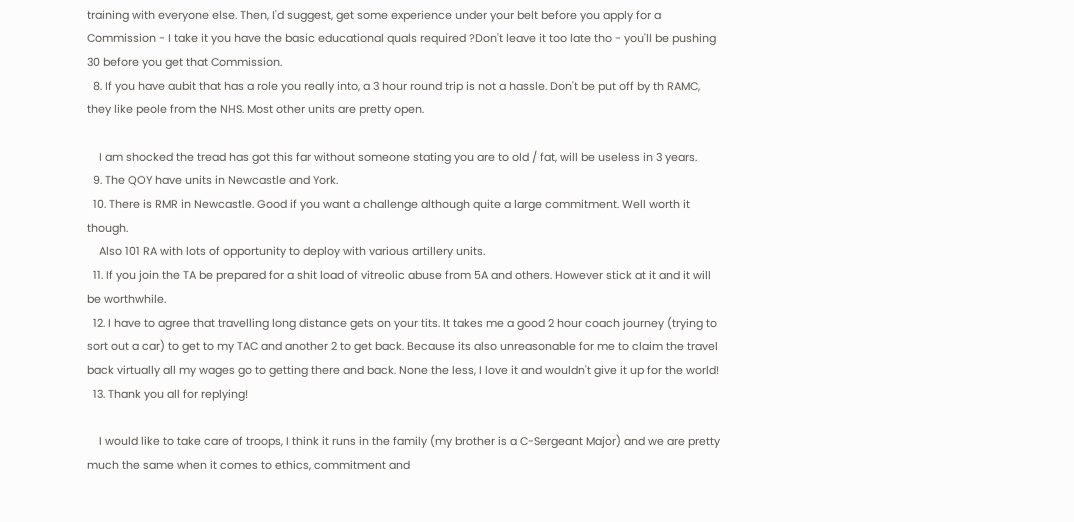training with everyone else. Then, I'd suggest, get some experience under your belt before you apply for a Commission - I take it you have the basic educational quals required ?Don't leave it too late tho - you'll be pushing 30 before you get that Commission.
  8. If you have aubit that has a role you really into, a 3 hour round trip is not a hassle. Don't be put off by th RAMC, they like peole from the NHS. Most other units are pretty open.

    I am shocked the tread has got this far without someone stating you are to old / fat, will be useless in 3 years.
  9. The QOY have units in Newcastle and York.
  10. There is RMR in Newcastle. Good if you want a challenge although quite a large commitment. Well worth it though.
    Also 101 RA with lots of opportunity to deploy with various artillery units.
  11. If you join the TA be prepared for a shit load of vitreolic abuse from 5A and others. However stick at it and it will be worthwhile.
  12. I have to agree that travelling long distance gets on your tits. It takes me a good 2 hour coach journey (trying to sort out a car) to get to my TAC and another 2 to get back. Because its also unreasonable for me to claim the travel back virtually all my wages go to getting there and back. None the less, I love it and wouldn't give it up for the world!
  13. Thank you all for replying!

    I would like to take care of troops, I think it runs in the family (my brother is a C-Sergeant Major) and we are pretty much the same when it comes to ethics, commitment and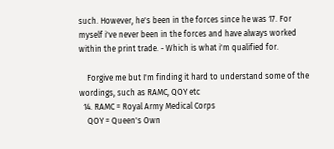such. However, he's been in the forces since he was 17. For myself i've never been in the forces and have always worked within the print trade. - Which is what i'm qualified for.

    Forgive me but I'm finding it hard to understand some of the wordings, such as RAMC, QOY etc
  14. RAMC = Royal Army Medical Corps
    QOY = Queen's Own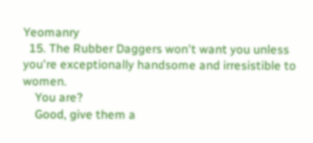Yeomanry
  15. The Rubber Daggers won't want you unless you're exceptionally handsome and irresistible to women.
    You are?
    Good, give them a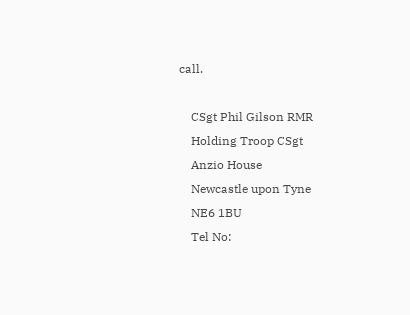call.

    CSgt Phil Gilson RMR
    Holding Troop CSgt
    Anzio House
    Newcastle upon Tyne
    NE6 1BU
    Tel No: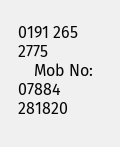0191 265 2775
    Mob No: 07884 281820